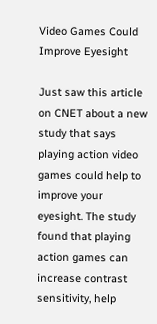Video Games Could Improve Eyesight

Just saw this article on CNET about a new study that says playing action video games could help to improve your eyesight. The study found that playing action games can increase contrast sensitivity, help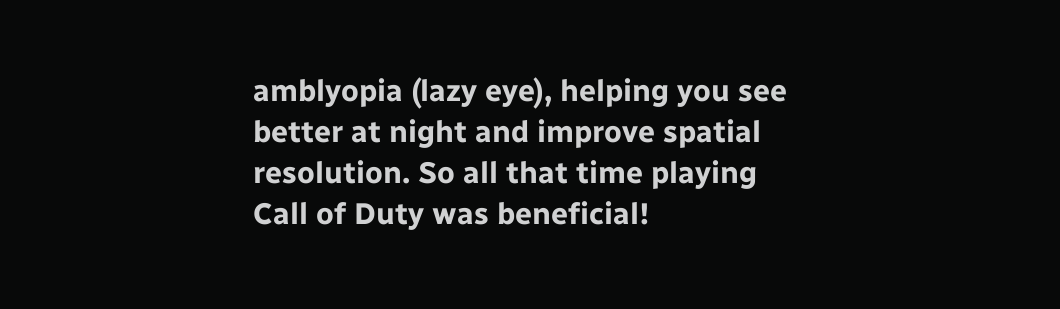amblyopia (lazy eye), helping you see better at night and improve spatial resolution. So all that time playing Call of Duty was beneficial!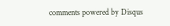comments powered by Disqus